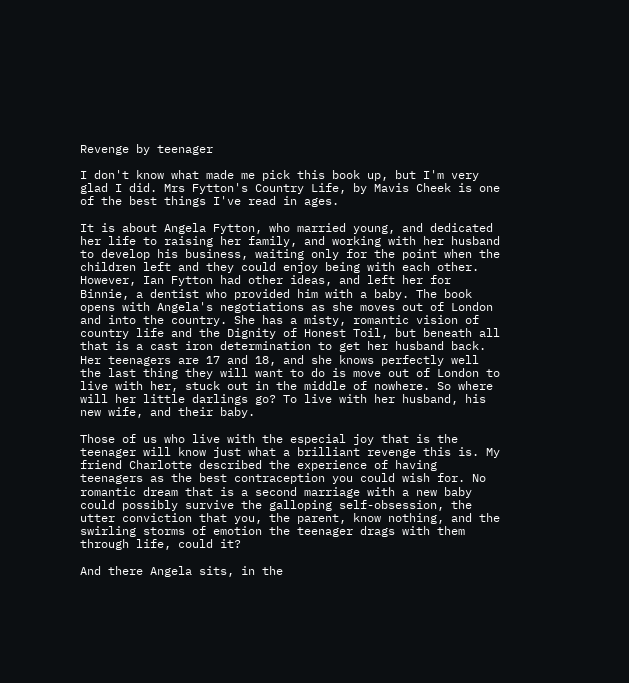Revenge by teenager

I don't know what made me pick this book up, but I'm very glad I did. Mrs Fytton's Country Life, by Mavis Cheek is one of the best things I've read in ages.

It is about Angela Fytton, who married young, and dedicated her life to raising her family, and working with her husband to develop his business, waiting only for the point when the children left and they could enjoy being with each other. However, Ian Fytton had other ideas, and left her for Binnie, a dentist who provided him with a baby. The book opens with Angela's negotiations as she moves out of London and into the country. She has a misty, romantic vision of country life and the Dignity of Honest Toil, but beneath all that is a cast iron determination to get her husband back. Her teenagers are 17 and 18, and she knows perfectly well the last thing they will want to do is move out of London to live with her, stuck out in the middle of nowhere. So where will her little darlings go? To live with her husband, his new wife, and their baby.

Those of us who live with the especial joy that is the teenager will know just what a brilliant revenge this is. My friend Charlotte described the experience of having teenagers as the best contraception you could wish for. No romantic dream that is a second marriage with a new baby could possibly survive the galloping self-obsession, the utter conviction that you, the parent, know nothing, and the swirling storms of emotion the teenager drags with them through life, could it?

And there Angela sits, in the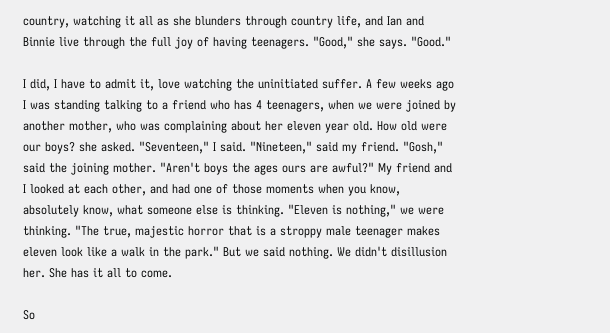country, watching it all as she blunders through country life, and Ian and Binnie live through the full joy of having teenagers. "Good," she says. "Good."

I did, I have to admit it, love watching the uninitiated suffer. A few weeks ago I was standing talking to a friend who has 4 teenagers, when we were joined by another mother, who was complaining about her eleven year old. How old were our boys? she asked. "Seventeen," I said. "Nineteen," said my friend. "Gosh," said the joining mother. "Aren't boys the ages ours are awful?" My friend and I looked at each other, and had one of those moments when you know, absolutely know, what someone else is thinking. "Eleven is nothing," we were thinking. "The true, majestic horror that is a stroppy male teenager makes eleven look like a walk in the park." But we said nothing. We didn't disillusion her. She has it all to come.

So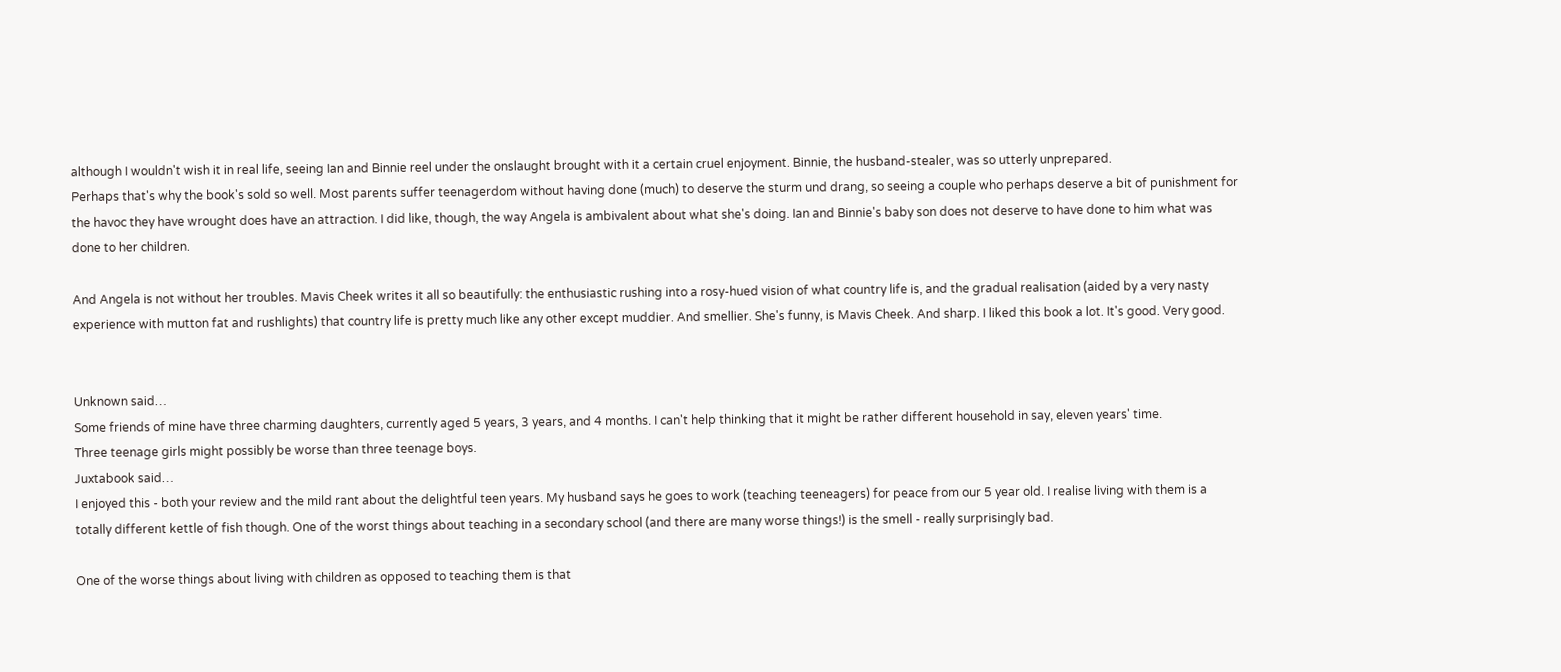although I wouldn't wish it in real life, seeing Ian and Binnie reel under the onslaught brought with it a certain cruel enjoyment. Binnie, the husband-stealer, was so utterly unprepared.
Perhaps that's why the book's sold so well. Most parents suffer teenagerdom without having done (much) to deserve the sturm und drang, so seeing a couple who perhaps deserve a bit of punishment for the havoc they have wrought does have an attraction. I did like, though, the way Angela is ambivalent about what she's doing. Ian and Binnie's baby son does not deserve to have done to him what was done to her children.

And Angela is not without her troubles. Mavis Cheek writes it all so beautifully: the enthusiastic rushing into a rosy-hued vision of what country life is, and the gradual realisation (aided by a very nasty experience with mutton fat and rushlights) that country life is pretty much like any other except muddier. And smellier. She's funny, is Mavis Cheek. And sharp. I liked this book a lot. It's good. Very good.


Unknown said…
Some friends of mine have three charming daughters, currently aged 5 years, 3 years, and 4 months. I can't help thinking that it might be rather different household in say, eleven years' time.
Three teenage girls might possibly be worse than three teenage boys.
Juxtabook said…
I enjoyed this - both your review and the mild rant about the delightful teen years. My husband says he goes to work (teaching teeneagers) for peace from our 5 year old. I realise living with them is a totally different kettle of fish though. One of the worst things about teaching in a secondary school (and there are many worse things!) is the smell - really surprisingly bad.

One of the worse things about living with children as opposed to teaching them is that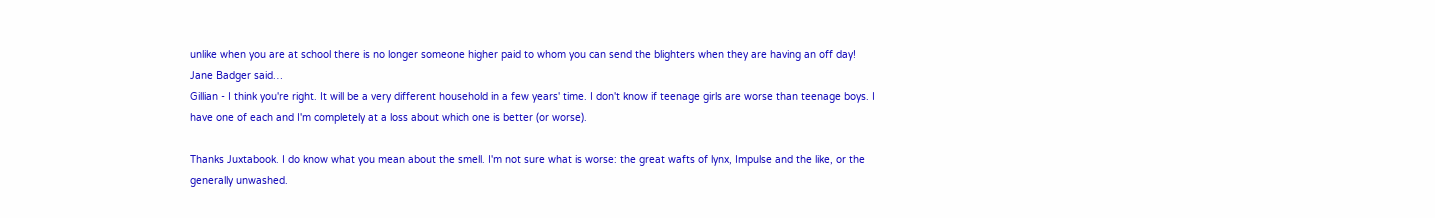unlike when you are at school there is no longer someone higher paid to whom you can send the blighters when they are having an off day!
Jane Badger said…
Gillian - I think you're right. It will be a very different household in a few years' time. I don't know if teenage girls are worse than teenage boys. I have one of each and I'm completely at a loss about which one is better (or worse).

Thanks Juxtabook. I do know what you mean about the smell. I'm not sure what is worse: the great wafts of lynx, Impulse and the like, or the generally unwashed.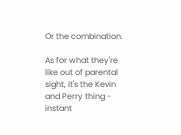Or the combination.

As for what they're like out of parental sight, it's the Kevin and Perry thing - instant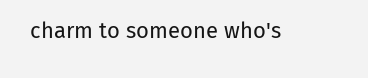charm to someone who's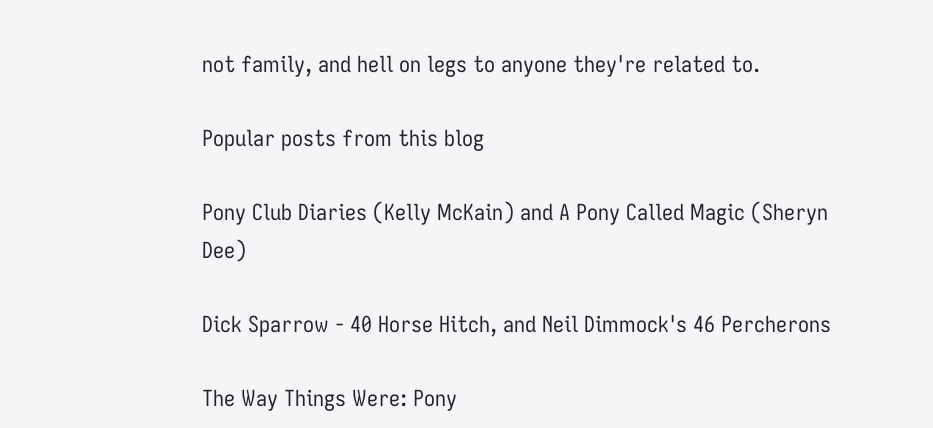not family, and hell on legs to anyone they're related to.

Popular posts from this blog

Pony Club Diaries (Kelly McKain) and A Pony Called Magic (Sheryn Dee)

Dick Sparrow - 40 Horse Hitch, and Neil Dimmock's 46 Percherons

The Way Things Were: Pony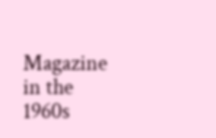Magazine in the 1960s